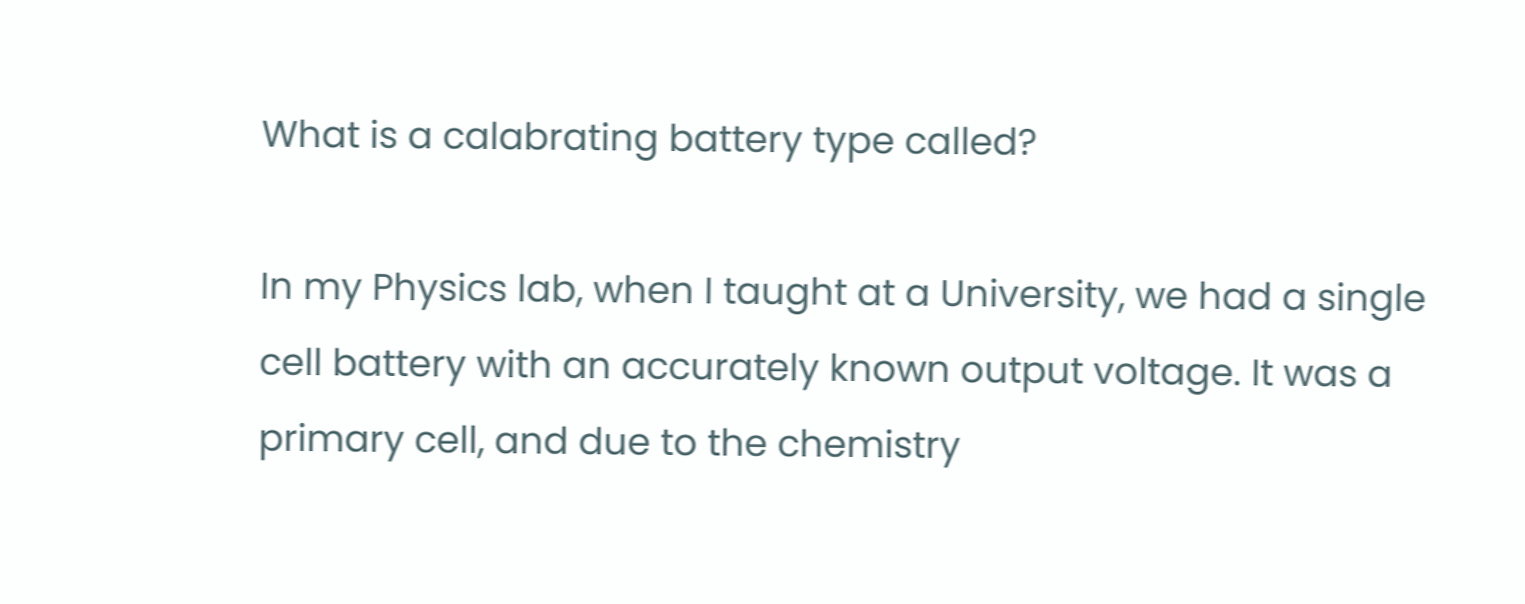What is a calabrating battery type called?

In my Physics lab, when I taught at a University, we had a single cell battery with an accurately known output voltage. It was a primary cell, and due to the chemistry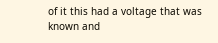of it this had a voltage that was known and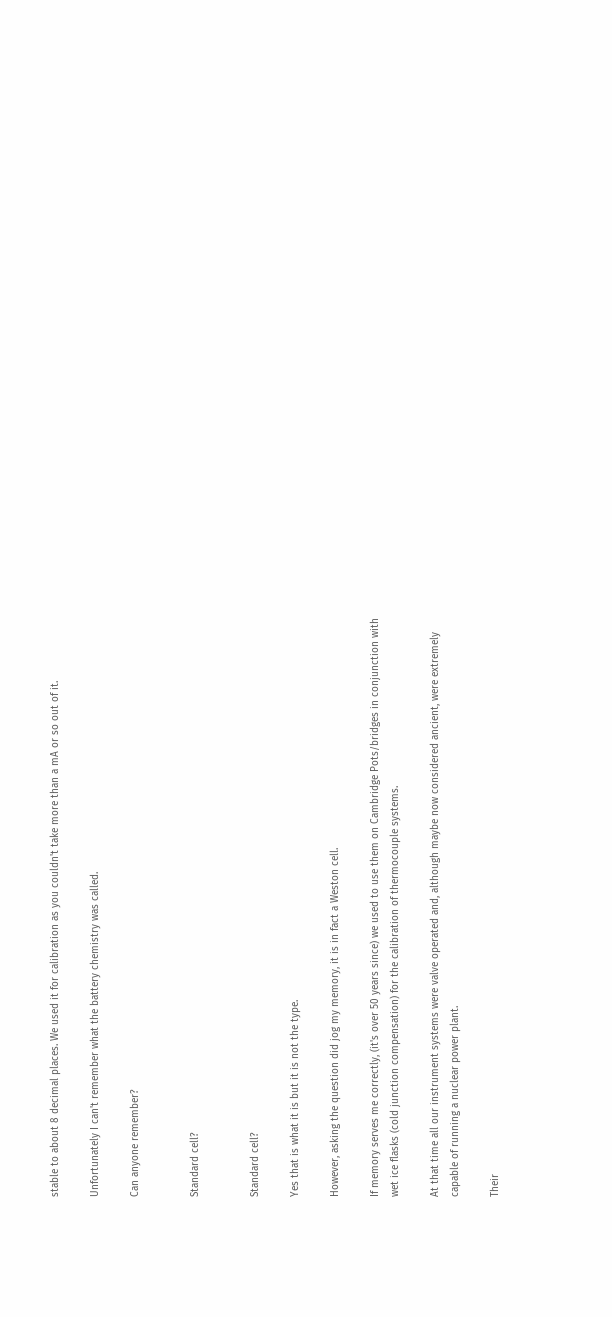stable to about 8 decimal places. We used it for calibration as you couldn't take more than a mA or so out of it.

Unfortunately I can't remember what the battery chemistry was called.

Can anyone remember?


Standard cell?


Standard cell?

Yes that is what it is but it is not the type.

However, asking the question did jog my memory, it is in fact a Weston cell.

If memory serves me correctly, (it's over 50 years since) we used to use them on Cambridge Pots/bridges in conjunction with wet ice flasks (cold junction compensation) for the calibration of thermocouple systems.

At that time all our instrument systems were valve operated and, although maybe now considered ancient, were extremely capable of running a nuclear power plant.

Their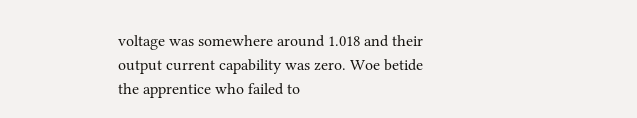voltage was somewhere around 1.018 and their output current capability was zero. Woe betide the apprentice who failed to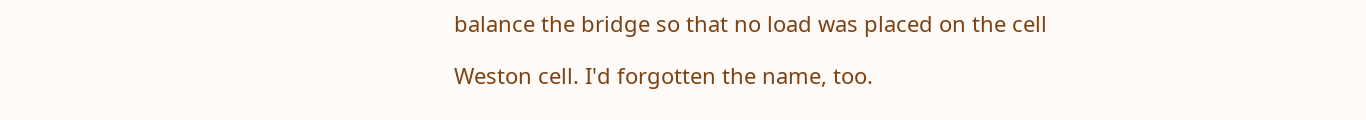balance the bridge so that no load was placed on the cell

Weston cell. I'd forgotten the name, too.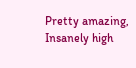Pretty amazing, Insanely high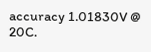accuracy 1.01830V @ 20C.